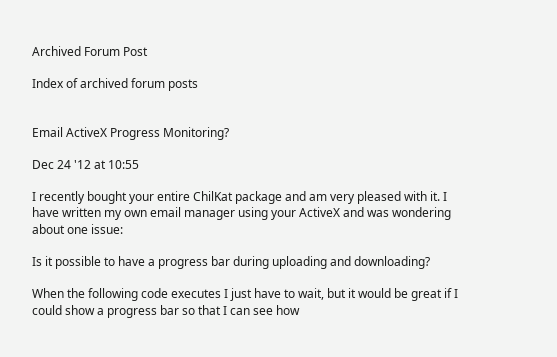Archived Forum Post

Index of archived forum posts


Email ActiveX Progress Monitoring?

Dec 24 '12 at 10:55

I recently bought your entire ChilKat package and am very pleased with it. I have written my own email manager using your ActiveX and was wondering about one issue:

Is it possible to have a progress bar during uploading and downloading?

When the following code executes I just have to wait, but it would be great if I could show a progress bar so that I can see how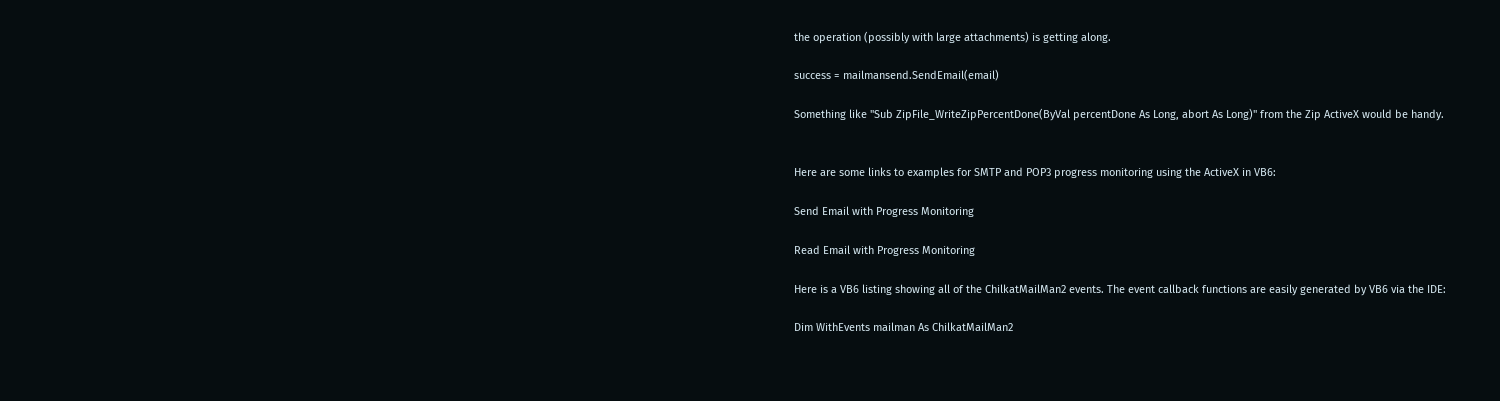the operation (possibly with large attachments) is getting along.

success = mailmansend.SendEmail(email)

Something like "Sub ZipFile_WriteZipPercentDone(ByVal percentDone As Long, abort As Long)" from the Zip ActiveX would be handy.


Here are some links to examples for SMTP and POP3 progress monitoring using the ActiveX in VB6:

Send Email with Progress Monitoring

Read Email with Progress Monitoring

Here is a VB6 listing showing all of the ChilkatMailMan2 events. The event callback functions are easily generated by VB6 via the IDE:

Dim WithEvents mailman As ChilkatMailMan2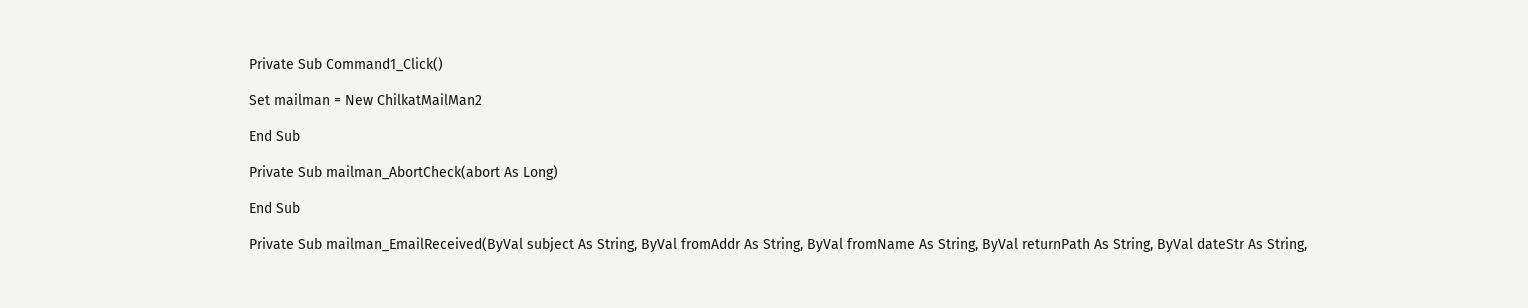Private Sub Command1_Click()

Set mailman = New ChilkatMailMan2

End Sub

Private Sub mailman_AbortCheck(abort As Long)

End Sub

Private Sub mailman_EmailReceived(ByVal subject As String, ByVal fromAddr As String, ByVal fromName As String, ByVal returnPath As String, ByVal dateStr As String,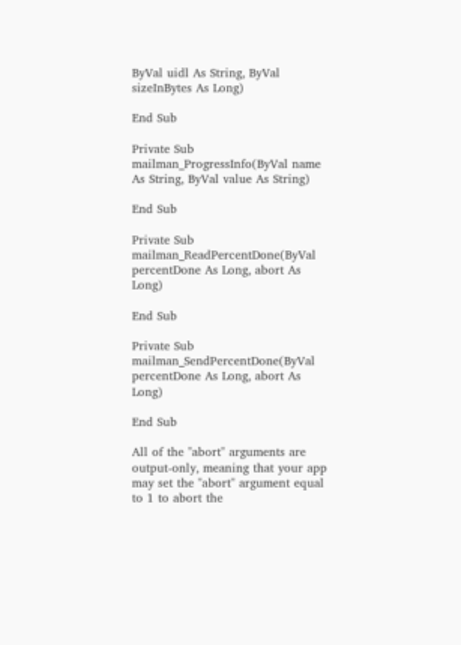ByVal uidl As String, ByVal sizeInBytes As Long)

End Sub

Private Sub mailman_ProgressInfo(ByVal name As String, ByVal value As String)

End Sub

Private Sub mailman_ReadPercentDone(ByVal percentDone As Long, abort As Long)

End Sub

Private Sub mailman_SendPercentDone(ByVal percentDone As Long, abort As Long)

End Sub

All of the "abort" arguments are output-only, meaning that your app may set the "abort" argument equal to 1 to abort the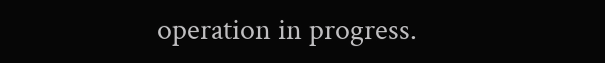operation in progress.